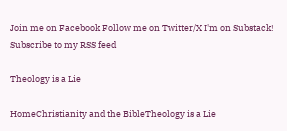Join me on Facebook Follow me on Twitter/X I'm on Substack! Subscribe to my RSS feed

Theology is a Lie

HomeChristianity and the BibleTheology is a Lie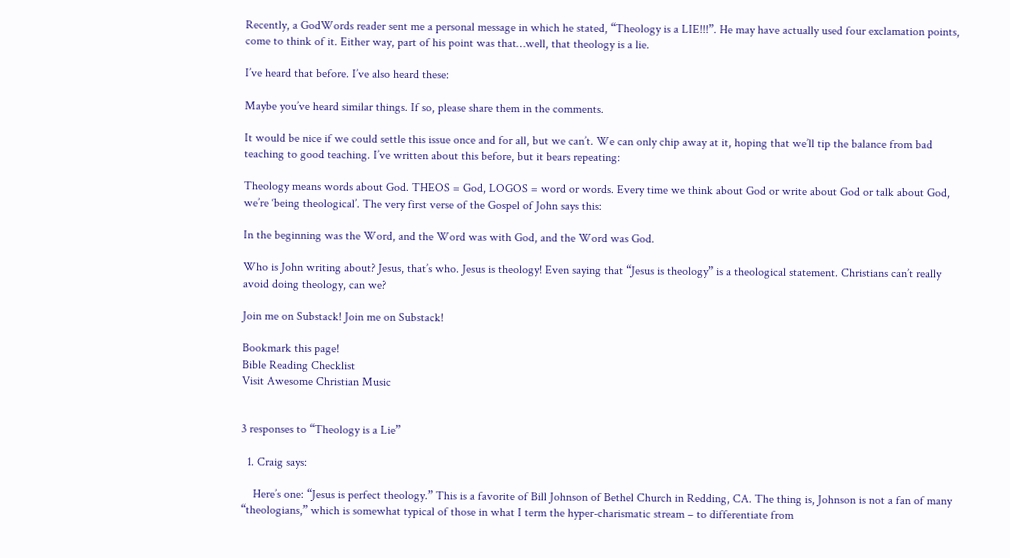Recently, a GodWords reader sent me a personal message in which he stated, “Theology is a LIE!!!”. He may have actually used four exclamation points, come to think of it. Either way, part of his point was that…well, that theology is a lie.

I’ve heard that before. I’ve also heard these:

Maybe you’ve heard similar things. If so, please share them in the comments.

It would be nice if we could settle this issue once and for all, but we can’t. We can only chip away at it, hoping that we’ll tip the balance from bad teaching to good teaching. I’ve written about this before, but it bears repeating:

Theology means words about God. THEOS = God, LOGOS = word or words. Every time we think about God or write about God or talk about God, we’re ‘being theological’. The very first verse of the Gospel of John says this:

In the beginning was the Word, and the Word was with God, and the Word was God.

Who is John writing about? Jesus, that’s who. Jesus is theology! Even saying that “Jesus is theology” is a theological statement. Christians can’t really avoid doing theology, can we?

Join me on Substack! Join me on Substack!

Bookmark this page!
Bible Reading Checklist
Visit Awesome Christian Music


3 responses to “Theology is a Lie”

  1. Craig says:

    Here’s one: “Jesus is perfect theology.” This is a favorite of Bill Johnson of Bethel Church in Redding, CA. The thing is, Johnson is not a fan of many “theologians,” which is somewhat typical of those in what I term the hyper-charismatic stream – to differentiate from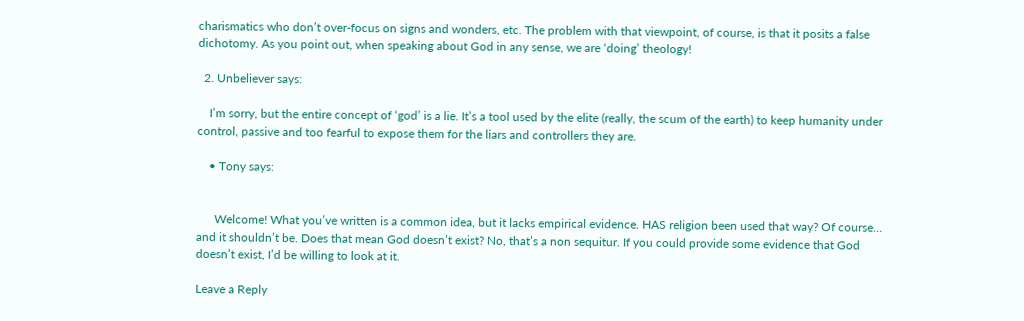charismatics who don’t over-focus on signs and wonders, etc. The problem with that viewpoint, of course, is that it posits a false dichotomy. As you point out, when speaking about God in any sense, we are ‘doing’ theology!

  2. Unbeliever says:

    I’m sorry, but the entire concept of ‘god’ is a lie. It’s a tool used by the elite (really, the scum of the earth) to keep humanity under control, passive and too fearful to expose them for the liars and controllers they are.

    • Tony says:


      Welcome! What you’ve written is a common idea, but it lacks empirical evidence. HAS religion been used that way? Of course… and it shouldn’t be. Does that mean God doesn’t exist? No, that’s a non sequitur. If you could provide some evidence that God doesn’t exist, I’d be willing to look at it.

Leave a Reply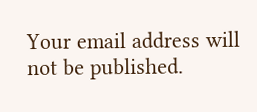Your email address will not be published.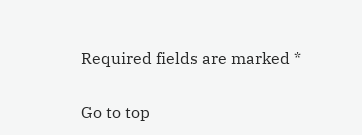Required fields are marked *

Go to top